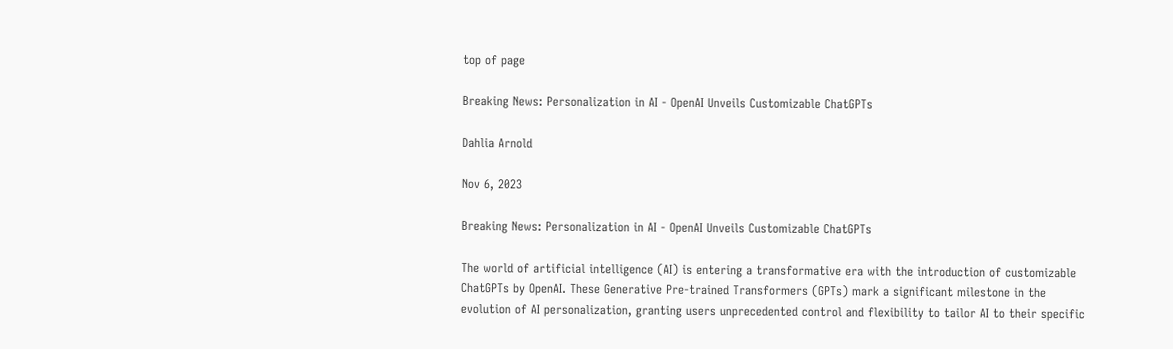top of page

Breaking News: Personalization in AI - OpenAI Unveils Customizable ChatGPTs

Dahlia Arnold

Nov 6, 2023

Breaking News: Personalization in AI - OpenAI Unveils Customizable ChatGPTs

The world of artificial intelligence (AI) is entering a transformative era with the introduction of customizable ChatGPTs by OpenAI. These Generative Pre-trained Transformers (GPTs) mark a significant milestone in the evolution of AI personalization, granting users unprecedented control and flexibility to tailor AI to their specific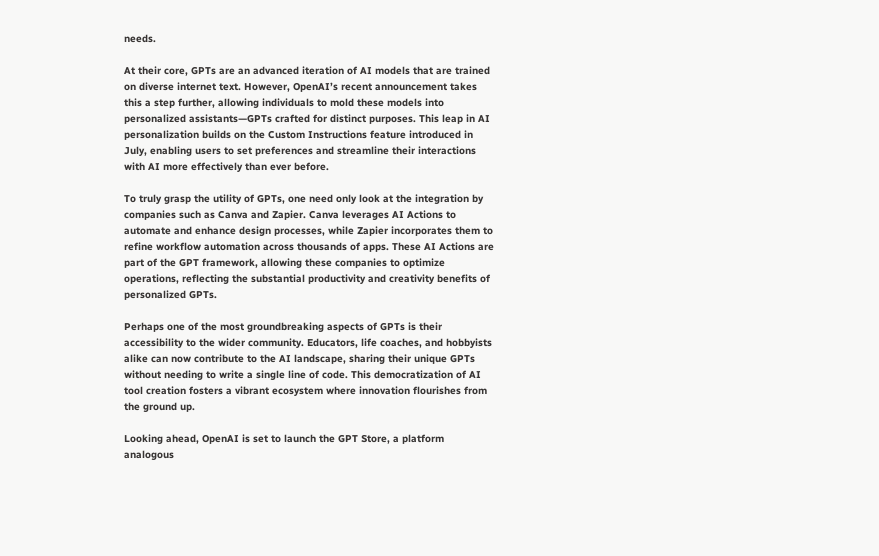needs.

At their core, GPTs are an advanced iteration of AI models that are trained on diverse internet text. However, OpenAI’s recent announcement takes this a step further, allowing individuals to mold these models into personalized assistants—GPTs crafted for distinct purposes. This leap in AI personalization builds on the Custom Instructions feature introduced in July, enabling users to set preferences and streamline their interactions with AI more effectively than ever before.

To truly grasp the utility of GPTs, one need only look at the integration by companies such as Canva and Zapier. Canva leverages AI Actions to automate and enhance design processes, while Zapier incorporates them to refine workflow automation across thousands of apps. These AI Actions are part of the GPT framework, allowing these companies to optimize operations, reflecting the substantial productivity and creativity benefits of personalized GPTs.

Perhaps one of the most groundbreaking aspects of GPTs is their accessibility to the wider community. Educators, life coaches, and hobbyists alike can now contribute to the AI landscape, sharing their unique GPTs without needing to write a single line of code. This democratization of AI tool creation fosters a vibrant ecosystem where innovation flourishes from the ground up.

Looking ahead, OpenAI is set to launch the GPT Store, a platform analogous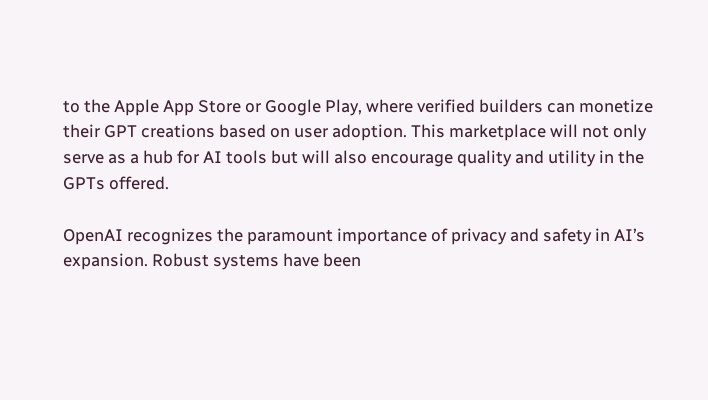to the Apple App Store or Google Play, where verified builders can monetize their GPT creations based on user adoption. This marketplace will not only serve as a hub for AI tools but will also encourage quality and utility in the GPTs offered.

OpenAI recognizes the paramount importance of privacy and safety in AI’s expansion. Robust systems have been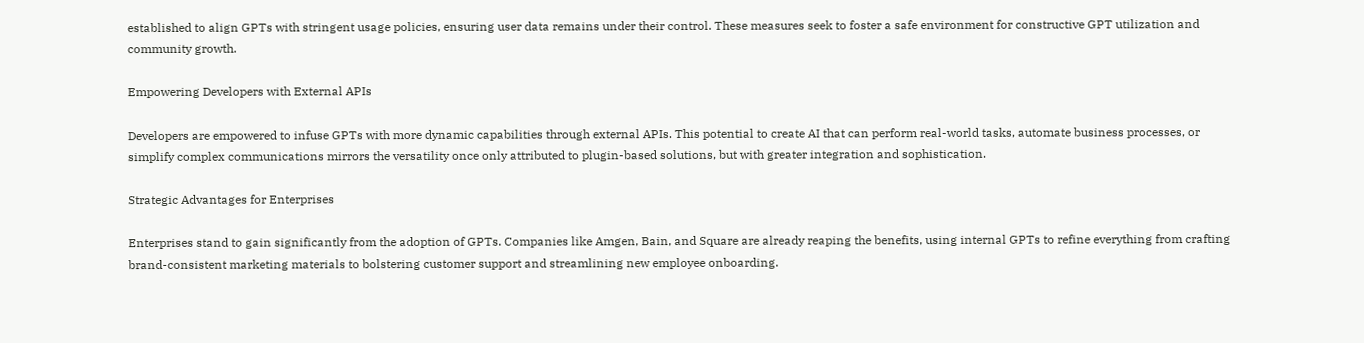established to align GPTs with stringent usage policies, ensuring user data remains under their control. These measures seek to foster a safe environment for constructive GPT utilization and community growth.

Empowering Developers with External APIs

Developers are empowered to infuse GPTs with more dynamic capabilities through external APIs. This potential to create AI that can perform real-world tasks, automate business processes, or simplify complex communications mirrors the versatility once only attributed to plugin-based solutions, but with greater integration and sophistication.

Strategic Advantages for Enterprises

Enterprises stand to gain significantly from the adoption of GPTs. Companies like Amgen, Bain, and Square are already reaping the benefits, using internal GPTs to refine everything from crafting brand-consistent marketing materials to bolstering customer support and streamlining new employee onboarding.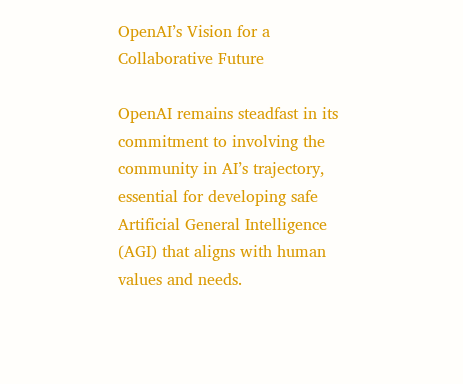OpenAI’s Vision for a Collaborative Future

OpenAI remains steadfast in its commitment to involving the community in AI’s trajectory, essential for developing safe Artificial General Intelligence (AGI) that aligns with human values and needs.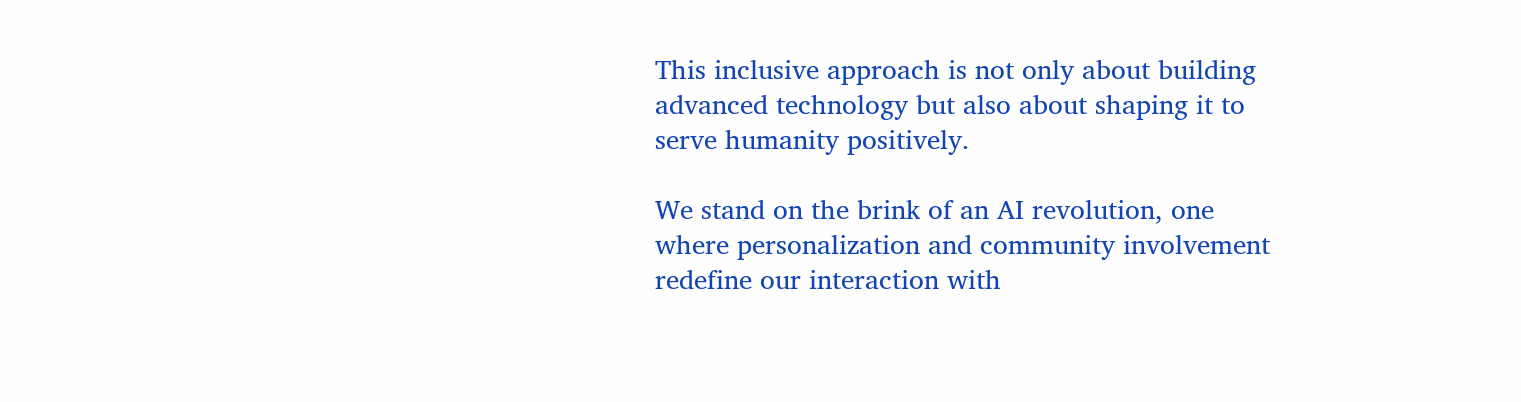This inclusive approach is not only about building advanced technology but also about shaping it to serve humanity positively.

We stand on the brink of an AI revolution, one where personalization and community involvement redefine our interaction with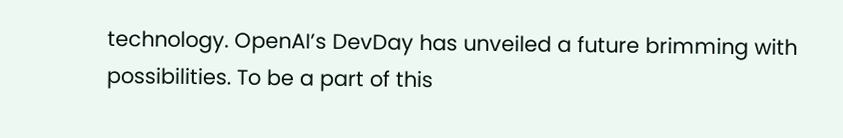technology. OpenAI’s DevDay has unveiled a future brimming with possibilities. To be a part of this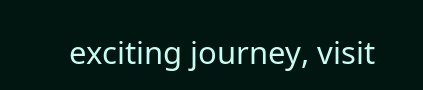exciting journey, visit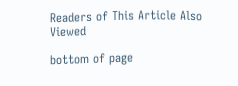Readers of This Article Also Viewed

bottom of page